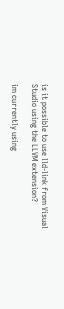is it possible to use lld-link from Visual Studio using the LLVM extension?

im currently using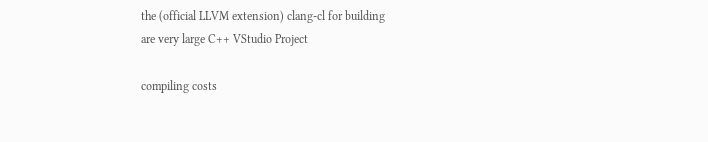the (official LLVM extension) clang-cl for building
are very large C++ VStudio Project

compiling costs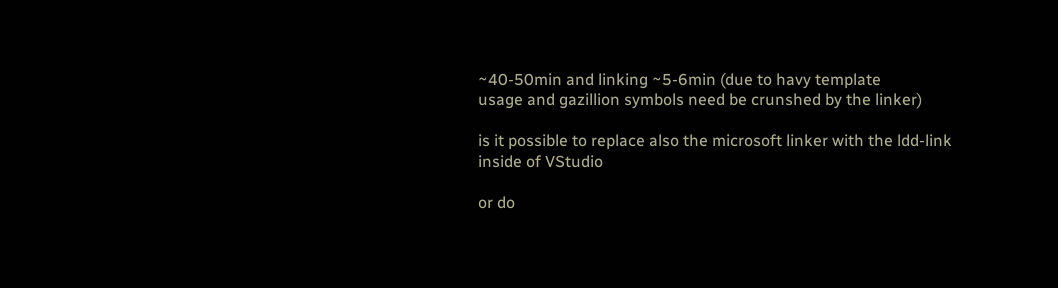~40-50min and linking ~5-6min (due to havy template
usage and gazillion symbols need be crunshed by the linker)

is it possible to replace also the microsoft linker with the ldd-link
inside of VStudio

or do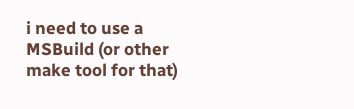i need to use a MSBuild (or other make tool for that)